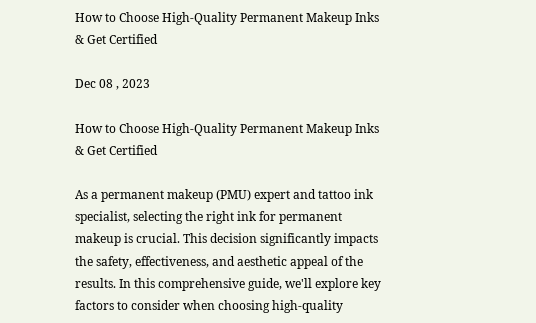How to Choose High-Quality Permanent Makeup Inks & Get Certified

Dec 08 , 2023

How to Choose High-Quality Permanent Makeup Inks & Get Certified

As a permanent makeup (PMU) expert and tattoo ink specialist, selecting the right ink for permanent makeup is crucial. This decision significantly impacts the safety, effectiveness, and aesthetic appeal of the results. In this comprehensive guide, we'll explore key factors to consider when choosing high-quality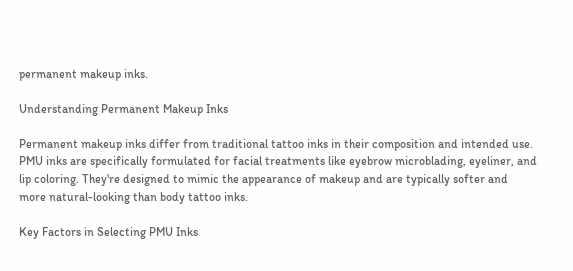permanent makeup inks.

Understanding Permanent Makeup Inks

Permanent makeup inks differ from traditional tattoo inks in their composition and intended use. PMU inks are specifically formulated for facial treatments like eyebrow microblading, eyeliner, and lip coloring. They're designed to mimic the appearance of makeup and are typically softer and more natural-looking than body tattoo inks.

Key Factors in Selecting PMU Inks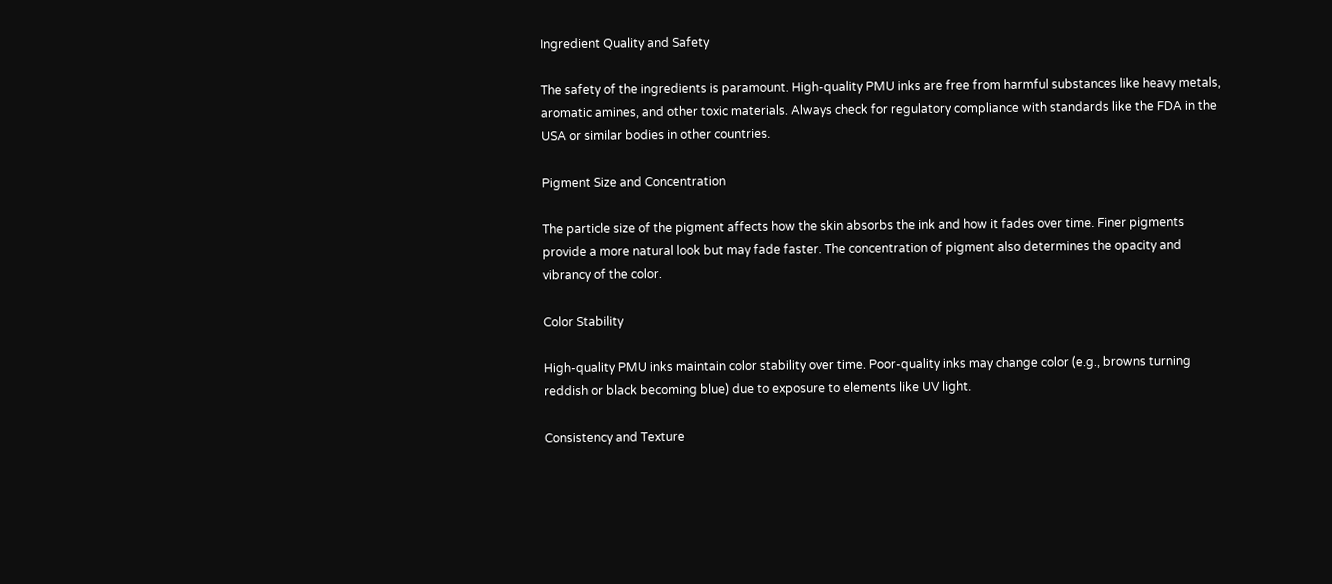Ingredient Quality and Safety

The safety of the ingredients is paramount. High-quality PMU inks are free from harmful substances like heavy metals, aromatic amines, and other toxic materials. Always check for regulatory compliance with standards like the FDA in the USA or similar bodies in other countries.

Pigment Size and Concentration

The particle size of the pigment affects how the skin absorbs the ink and how it fades over time. Finer pigments provide a more natural look but may fade faster. The concentration of pigment also determines the opacity and vibrancy of the color.

Color Stability

High-quality PMU inks maintain color stability over time. Poor-quality inks may change color (e.g., browns turning reddish or black becoming blue) due to exposure to elements like UV light.

Consistency and Texture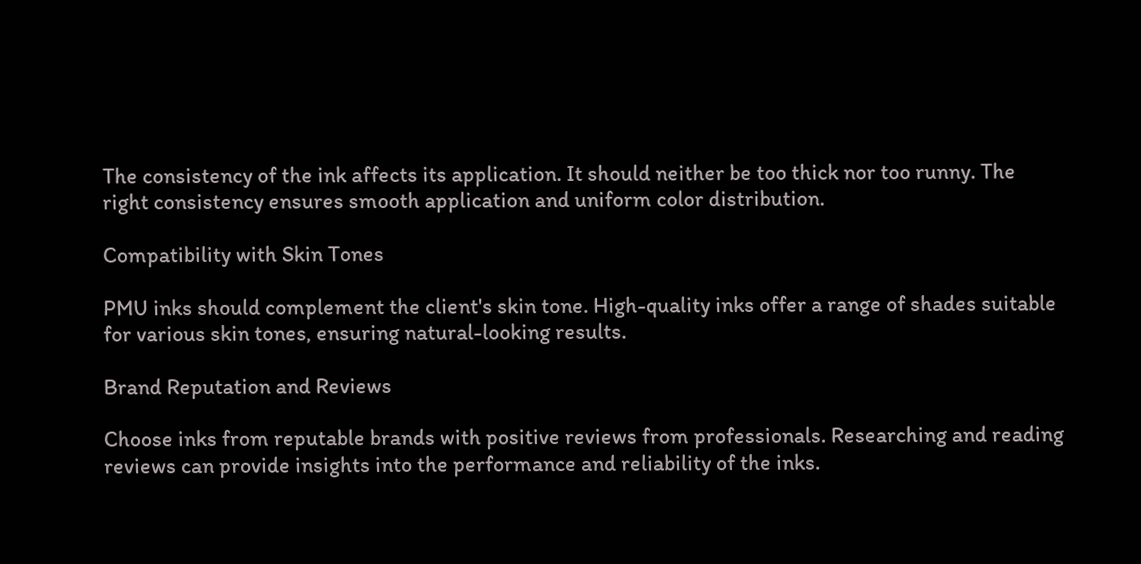The consistency of the ink affects its application. It should neither be too thick nor too runny. The right consistency ensures smooth application and uniform color distribution.

Compatibility with Skin Tones

PMU inks should complement the client's skin tone. High-quality inks offer a range of shades suitable for various skin tones, ensuring natural-looking results.

Brand Reputation and Reviews

Choose inks from reputable brands with positive reviews from professionals. Researching and reading reviews can provide insights into the performance and reliability of the inks.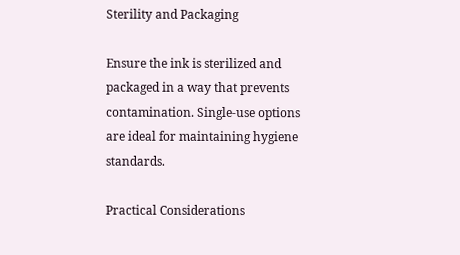Sterility and Packaging

Ensure the ink is sterilized and packaged in a way that prevents contamination. Single-use options are ideal for maintaining hygiene standards.

Practical Considerations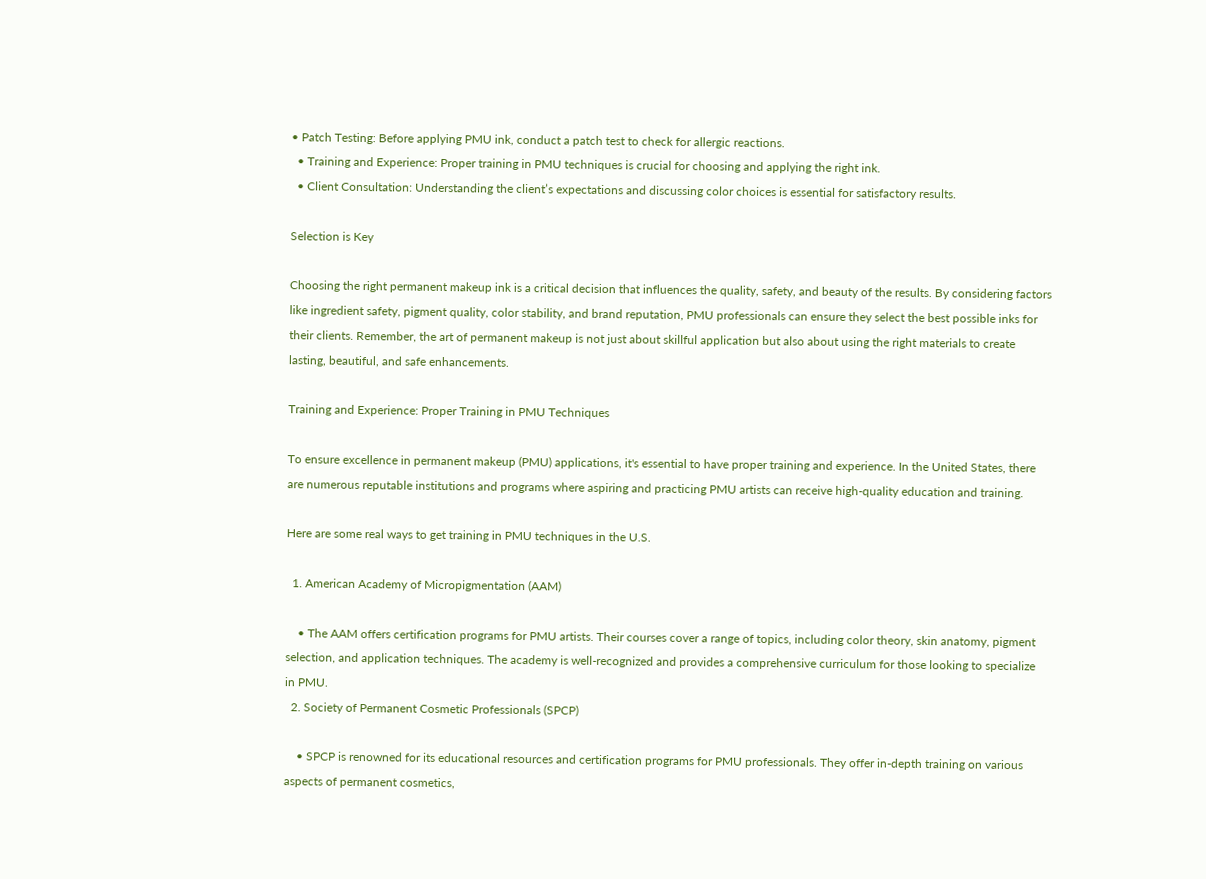• Patch Testing: Before applying PMU ink, conduct a patch test to check for allergic reactions.
  • Training and Experience: Proper training in PMU techniques is crucial for choosing and applying the right ink.
  • Client Consultation: Understanding the client’s expectations and discussing color choices is essential for satisfactory results.

Selection is Key

Choosing the right permanent makeup ink is a critical decision that influences the quality, safety, and beauty of the results. By considering factors like ingredient safety, pigment quality, color stability, and brand reputation, PMU professionals can ensure they select the best possible inks for their clients. Remember, the art of permanent makeup is not just about skillful application but also about using the right materials to create lasting, beautiful, and safe enhancements.

Training and Experience: Proper Training in PMU Techniques

To ensure excellence in permanent makeup (PMU) applications, it's essential to have proper training and experience. In the United States, there are numerous reputable institutions and programs where aspiring and practicing PMU artists can receive high-quality education and training.

Here are some real ways to get training in PMU techniques in the U.S.

  1. American Academy of Micropigmentation (AAM)

    • The AAM offers certification programs for PMU artists. Their courses cover a range of topics, including color theory, skin anatomy, pigment selection, and application techniques. The academy is well-recognized and provides a comprehensive curriculum for those looking to specialize in PMU.
  2. Society of Permanent Cosmetic Professionals (SPCP)

    • SPCP is renowned for its educational resources and certification programs for PMU professionals. They offer in-depth training on various aspects of permanent cosmetics,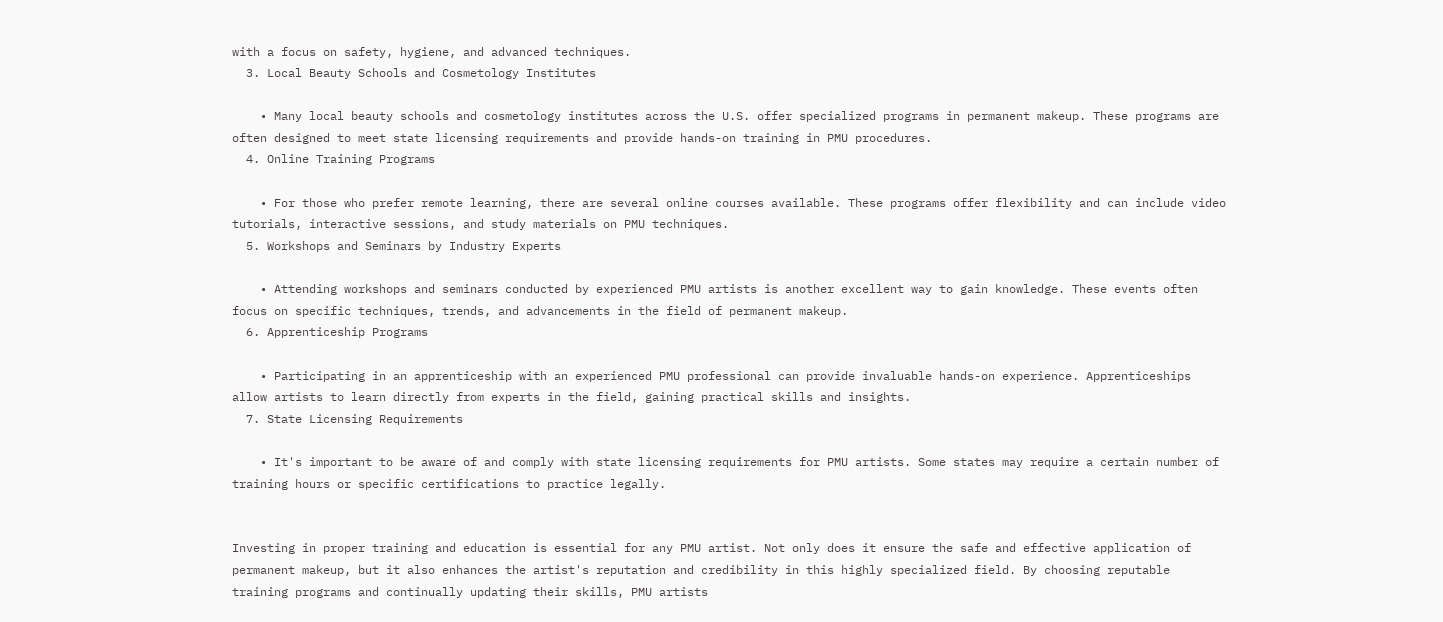with a focus on safety, hygiene, and advanced techniques.
  3. Local Beauty Schools and Cosmetology Institutes

    • Many local beauty schools and cosmetology institutes across the U.S. offer specialized programs in permanent makeup. These programs are often designed to meet state licensing requirements and provide hands-on training in PMU procedures.
  4. Online Training Programs

    • For those who prefer remote learning, there are several online courses available. These programs offer flexibility and can include video tutorials, interactive sessions, and study materials on PMU techniques.
  5. Workshops and Seminars by Industry Experts

    • Attending workshops and seminars conducted by experienced PMU artists is another excellent way to gain knowledge. These events often focus on specific techniques, trends, and advancements in the field of permanent makeup.
  6. Apprenticeship Programs

    • Participating in an apprenticeship with an experienced PMU professional can provide invaluable hands-on experience. Apprenticeships allow artists to learn directly from experts in the field, gaining practical skills and insights.
  7. State Licensing Requirements

    • It's important to be aware of and comply with state licensing requirements for PMU artists. Some states may require a certain number of training hours or specific certifications to practice legally.


Investing in proper training and education is essential for any PMU artist. Not only does it ensure the safe and effective application of permanent makeup, but it also enhances the artist's reputation and credibility in this highly specialized field. By choosing reputable training programs and continually updating their skills, PMU artists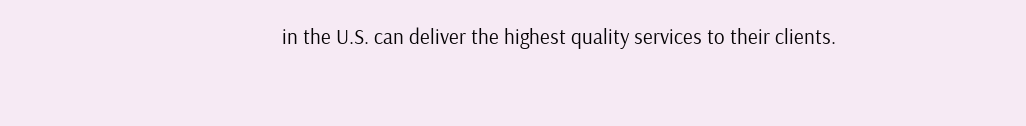in the U.S. can deliver the highest quality services to their clients.